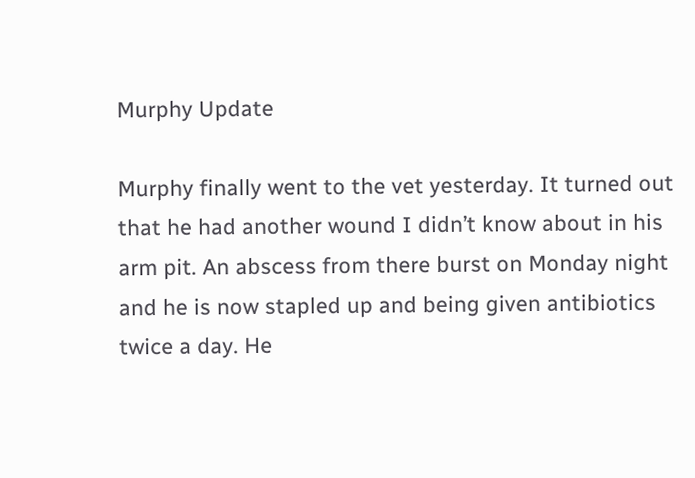Murphy Update

Murphy finally went to the vet yesterday. It turned out that he had another wound I didn’t know about in his arm pit. An abscess from there burst on Monday night and he is now stapled up and being given antibiotics twice a day. He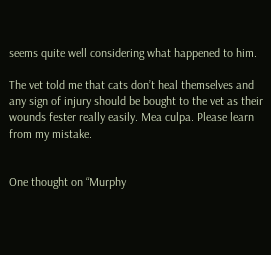seems quite well considering what happened to him.

The vet told me that cats don’t heal themselves and any sign of injury should be bought to the vet as their wounds fester really easily. Mea culpa. Please learn from my mistake.


One thought on “Murphy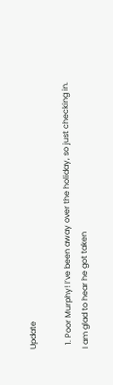Update

  1. Poor Murphy! I’ve been away over the holiday, so just checking in. I am glad to hear he got taken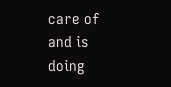care of and is doing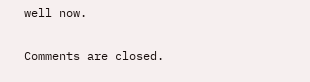well now.

Comments are closed.